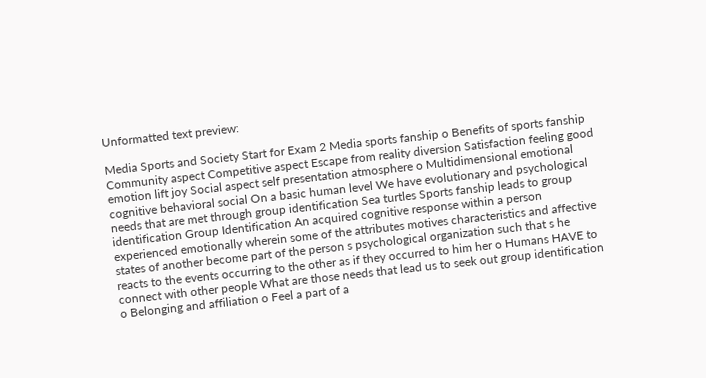Unformatted text preview:

Media Sports and Society Start for Exam 2 Media sports fanship o Benefits of sports fanship Community aspect Competitive aspect Escape from reality diversion Satisfaction feeling good emotion lift joy Social aspect self presentation atmosphere o Multidimensional emotional cognitive behavioral social On a basic human level We have evolutionary and psychological needs that are met through group identification Sea turtles Sports fanship leads to group identification Group Identification An acquired cognitive response within a person experienced emotionally wherein some of the attributes motives characteristics and affective states of another become part of the person s psychological organization such that s he reacts to the events occurring to the other as if they occurred to him her o Humans HAVE to connect with other people What are those needs that lead us to seek out group identification o Belonging and affiliation o Feel a part of a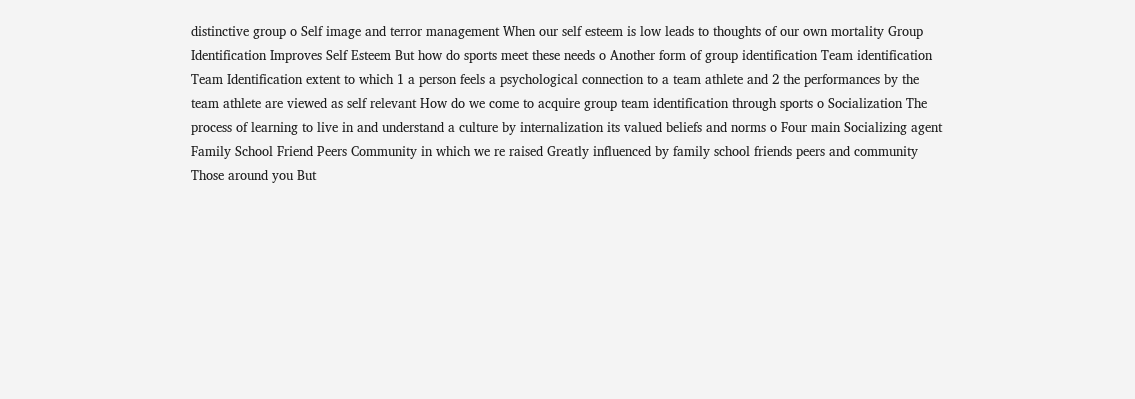distinctive group o Self image and terror management When our self esteem is low leads to thoughts of our own mortality Group Identification Improves Self Esteem But how do sports meet these needs o Another form of group identification Team identification Team Identification extent to which 1 a person feels a psychological connection to a team athlete and 2 the performances by the team athlete are viewed as self relevant How do we come to acquire group team identification through sports o Socialization The process of learning to live in and understand a culture by internalization its valued beliefs and norms o Four main Socializing agent Family School Friend Peers Community in which we re raised Greatly influenced by family school friends peers and community Those around you But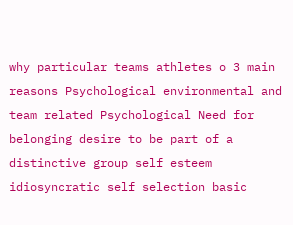why particular teams athletes o 3 main reasons Psychological environmental and team related Psychological Need for belonging desire to be part of a distinctive group self esteem idiosyncratic self selection basic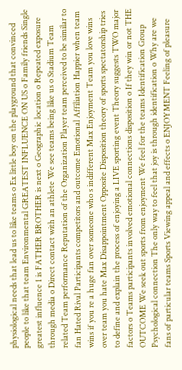physiological needs that lead us to like teams o Ex little boy on the playground that convinced people to like that team Environmental GREATEST INFLUENCE ON US o Family friends Single greatest influence 1 is FATHER BROTHER is next o Geographic location o Repeated exposure through media o Direct contact with an athlete We see teams being like us o Stadium Team related Team performance Reputation of the Organization Player team perceived to be similar to fan Hated Rival Participants competitors and outcome Emotional Affiliation Happier when team wins if you re a huge fan over someone who s indifferent Max Enjoyment Team you love wins over team you hate Max Disappointment Opposite Disposition theory of sports spectatorship tries to define and explain the process of enjoying a LIVE sporting event Theory suggests TWO major factors o Teams participants involved emotional connections disposition o If they win or not THE OUTCOME We seek out sports from enjoyment We feel for the teams Identification Group Psychological connection The only way to feel that joy is through identification o Why are we fans of particular teams Sports Viewing appeal and effects o ENJOYMENT Feeling of pleasure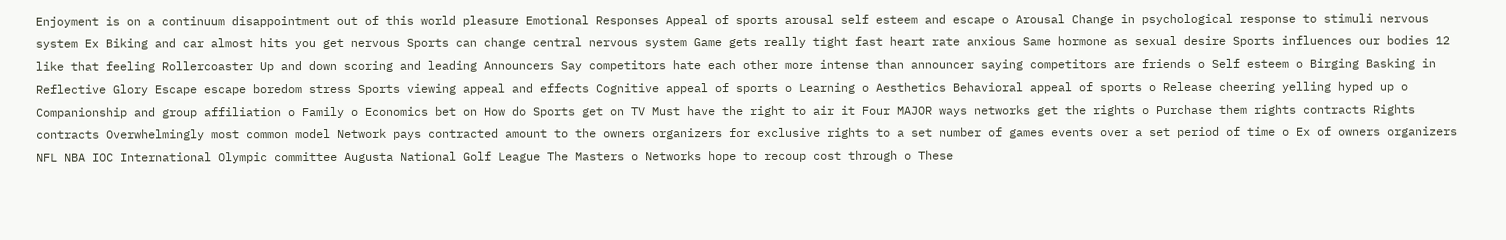Enjoyment is on a continuum disappointment out of this world pleasure Emotional Responses Appeal of sports arousal self esteem and escape o Arousal Change in psychological response to stimuli nervous system Ex Biking and car almost hits you get nervous Sports can change central nervous system Game gets really tight fast heart rate anxious Same hormone as sexual desire Sports influences our bodies 12 like that feeling Rollercoaster Up and down scoring and leading Announcers Say competitors hate each other more intense than announcer saying competitors are friends o Self esteem o Birging Basking in Reflective Glory Escape escape boredom stress Sports viewing appeal and effects Cognitive appeal of sports o Learning o Aesthetics Behavioral appeal of sports o Release cheering yelling hyped up o Companionship and group affiliation o Family o Economics bet on How do Sports get on TV Must have the right to air it Four MAJOR ways networks get the rights o Purchase them rights contracts Rights contracts Overwhelmingly most common model Network pays contracted amount to the owners organizers for exclusive rights to a set number of games events over a set period of time o Ex of owners organizers NFL NBA IOC International Olympic committee Augusta National Golf League The Masters o Networks hope to recoup cost through o These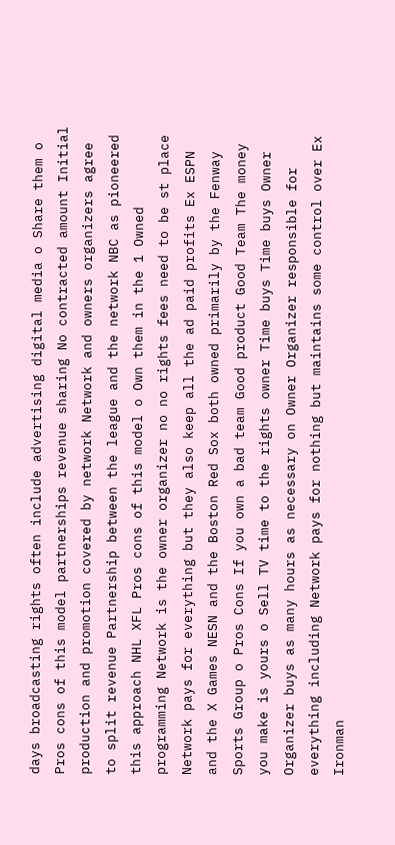days broadcasting rights often include advertising digital media o Share them o Pros cons of this model partnerships revenue sharing No contracted amount Initial production and promotion covered by network Network and owners organizers agree to split revenue Partnership between the league and the network NBC as pioneered this approach NHL XFL Pros cons of this model o Own them in the 1 Owned programming Network is the owner organizer no no rights fees need to be st place Network pays for everything but they also keep all the ad paid profits Ex ESPN and the X Games NESN and the Boston Red Sox both owned primarily by the Fenway Sports Group o Pros Cons If you own a bad team Good product Good Team The money you make is yours o Sell TV time to the rights owner Time buys Time buys Owner Organizer buys as many hours as necessary on Owner Organizer responsible for everything including Network pays for nothing but maintains some control over Ex Ironman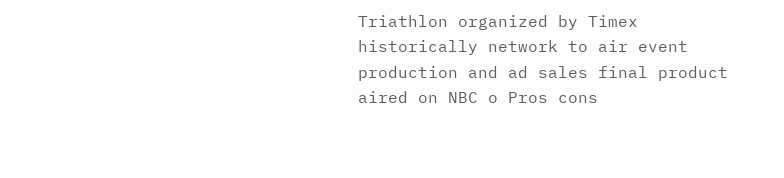Triathlon organized by Timex historically network to air event production and ad sales final product aired on NBC o Pros cons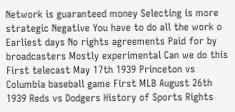Network is guaranteed money Selecting is more strategic Negative You have to do all the work o Earliest days No rights agreements Paid for by broadcasters Mostly experimental Can we do this First telecast May 17th 1939 Princeton vs Columbia baseball game First MLB August 26th 1939 Reds vs Dodgers History of Sports Rights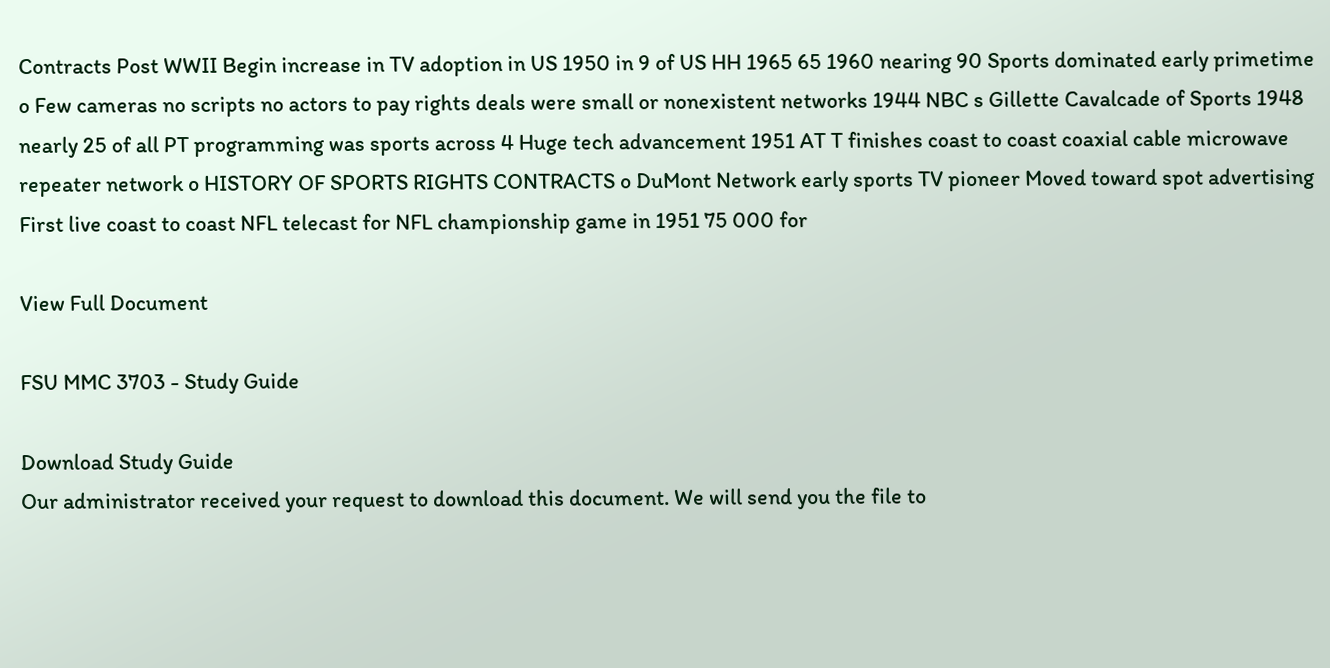Contracts Post WWII Begin increase in TV adoption in US 1950 in 9 of US HH 1965 65 1960 nearing 90 Sports dominated early primetime o Few cameras no scripts no actors to pay rights deals were small or nonexistent networks 1944 NBC s Gillette Cavalcade of Sports 1948 nearly 25 of all PT programming was sports across 4 Huge tech advancement 1951 AT T finishes coast to coast coaxial cable microwave repeater network o HISTORY OF SPORTS RIGHTS CONTRACTS o DuMont Network early sports TV pioneer Moved toward spot advertising First live coast to coast NFL telecast for NFL championship game in 1951 75 000 for

View Full Document

FSU MMC 3703 - Study Guide

Download Study Guide
Our administrator received your request to download this document. We will send you the file to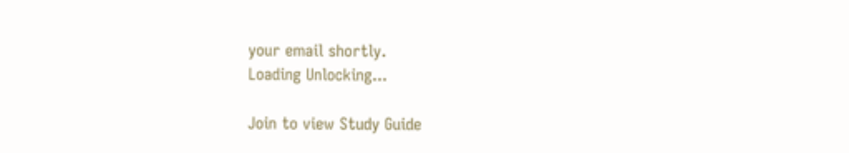your email shortly.
Loading Unlocking...

Join to view Study Guide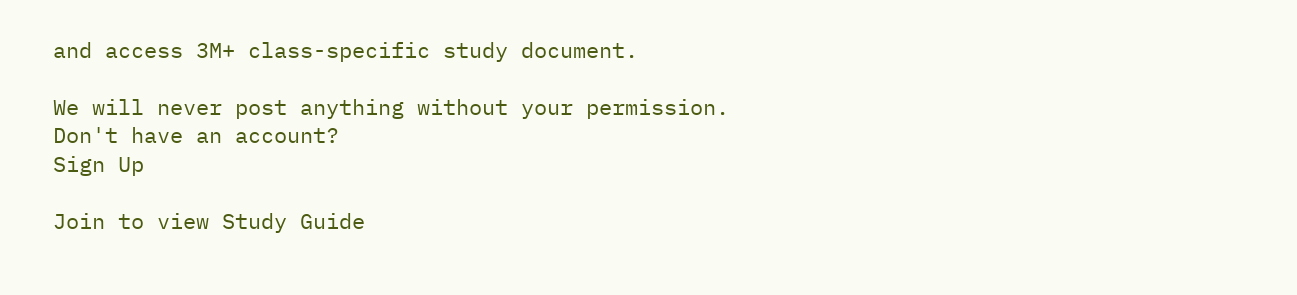and access 3M+ class-specific study document.

We will never post anything without your permission.
Don't have an account?
Sign Up

Join to view Study Guide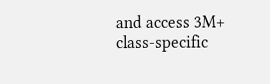and access 3M+ class-specific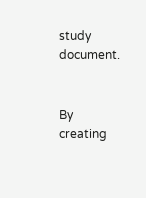study document.


By creating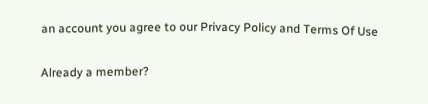an account you agree to our Privacy Policy and Terms Of Use

Already a member?